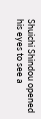Shuichi Shindou opened his eyes to see a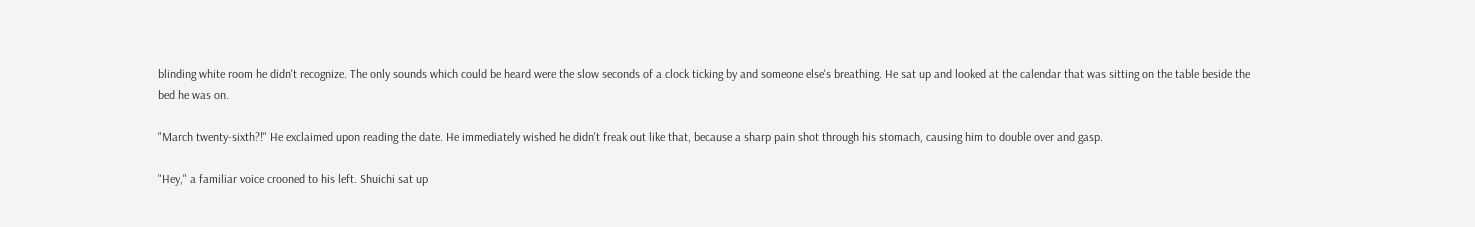blinding white room he didn't recognize. The only sounds which could be heard were the slow seconds of a clock ticking by and someone else's breathing. He sat up and looked at the calendar that was sitting on the table beside the bed he was on.

"March twenty-sixth?!" He exclaimed upon reading the date. He immediately wished he didn't freak out like that, because a sharp pain shot through his stomach, causing him to double over and gasp.

"Hey," a familiar voice crooned to his left. Shuichi sat up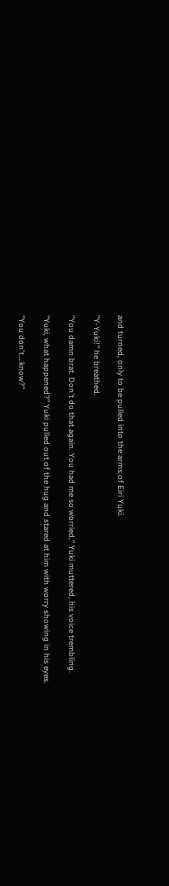and turned, only to be pulled into the arms of Eiri Yuki.

"Y-Yuki!" he breathed.

"You damn brat. Don't do that again. You had me so worried," Yuki muttered, his voice trembling.

"Yuki, what happened?" Yuki pulled out of the hug and stared at him with worry showing in his eyes.

"You don't….know?"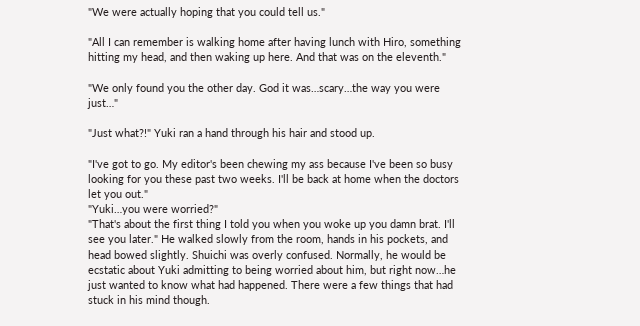"We were actually hoping that you could tell us."

"All I can remember is walking home after having lunch with Hiro, something hitting my head, and then waking up here. And that was on the eleventh."

"We only found you the other day. God it was…scary…the way you were just…"

"Just what?!" Yuki ran a hand through his hair and stood up.

"I've got to go. My editor's been chewing my ass because I've been so busy looking for you these past two weeks. I'll be back at home when the doctors let you out."
"Yuki…you were worried?"
"That's about the first thing I told you when you woke up you damn brat. I'll see you later." He walked slowly from the room, hands in his pockets, and head bowed slightly. Shuichi was overly confused. Normally, he would be ecstatic about Yuki admitting to being worried about him, but right now…he just wanted to know what had happened. There were a few things that had stuck in his mind though.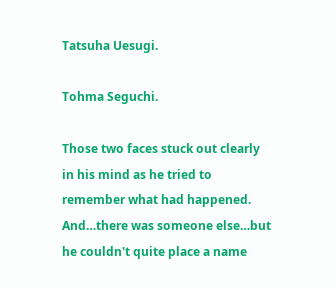Tatsuha Uesugi.

Tohma Seguchi.

Those two faces stuck out clearly in his mind as he tried to remember what had happened. And…there was someone else…but he couldn't quite place a name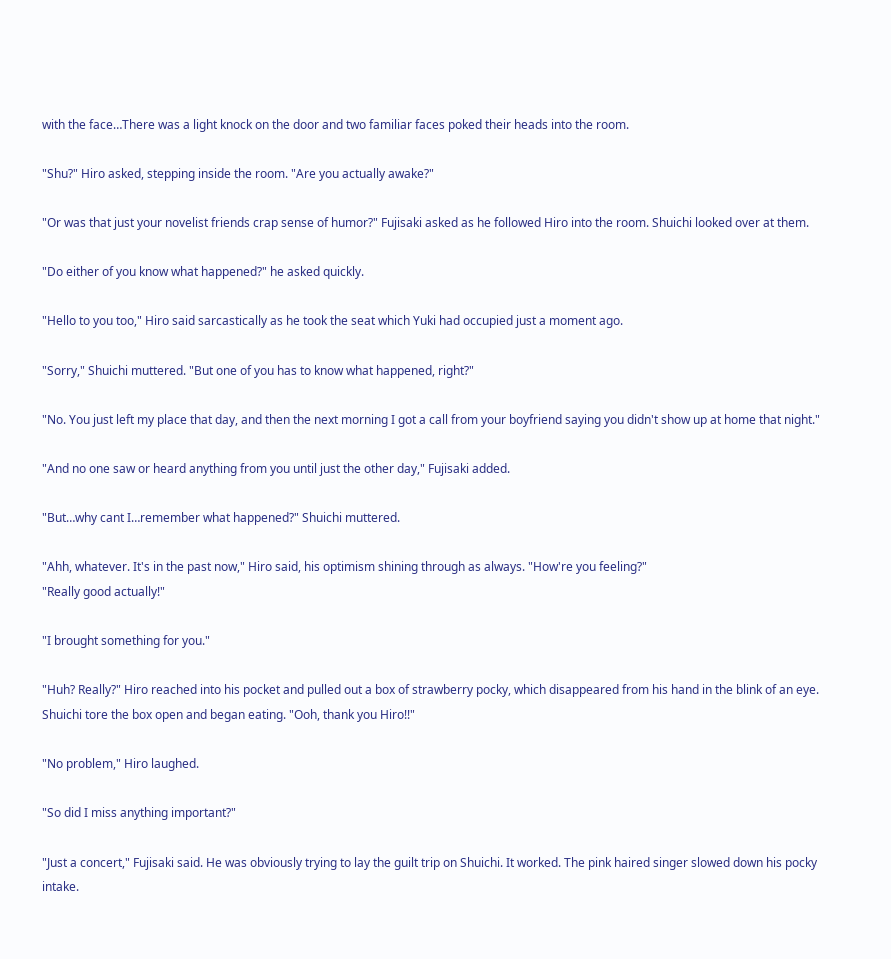with the face…There was a light knock on the door and two familiar faces poked their heads into the room.

"Shu?" Hiro asked, stepping inside the room. "Are you actually awake?"

"Or was that just your novelist friends crap sense of humor?" Fujisaki asked as he followed Hiro into the room. Shuichi looked over at them.

"Do either of you know what happened?" he asked quickly.

"Hello to you too," Hiro said sarcastically as he took the seat which Yuki had occupied just a moment ago.

"Sorry," Shuichi muttered. "But one of you has to know what happened, right?"

"No. You just left my place that day, and then the next morning I got a call from your boyfriend saying you didn't show up at home that night."

"And no one saw or heard anything from you until just the other day," Fujisaki added.

"But…why cant I…remember what happened?" Shuichi muttered.

"Ahh, whatever. It's in the past now," Hiro said, his optimism shining through as always. "How're you feeling?"
"Really good actually!"

"I brought something for you."

"Huh? Really?" Hiro reached into his pocket and pulled out a box of strawberry pocky, which disappeared from his hand in the blink of an eye. Shuichi tore the box open and began eating. "Ooh, thank you Hiro!!"

"No problem," Hiro laughed.

"So did I miss anything important?"

"Just a concert," Fujisaki said. He was obviously trying to lay the guilt trip on Shuichi. It worked. The pink haired singer slowed down his pocky intake.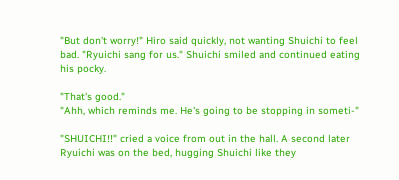"But don't worry!" Hiro said quickly, not wanting Shuichi to feel bad. "Ryuichi sang for us." Shuichi smiled and continued eating his pocky.

"That's good."
"Ahh, which reminds me. He's going to be stopping in someti-"

"SHUICHI!!" cried a voice from out in the hall. A second later Ryuichi was on the bed, hugging Shuichi like they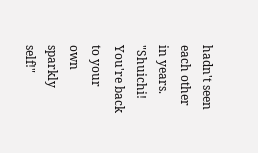hadn't seen each other in years. "Shuichi! You're back to your own sparkly self!"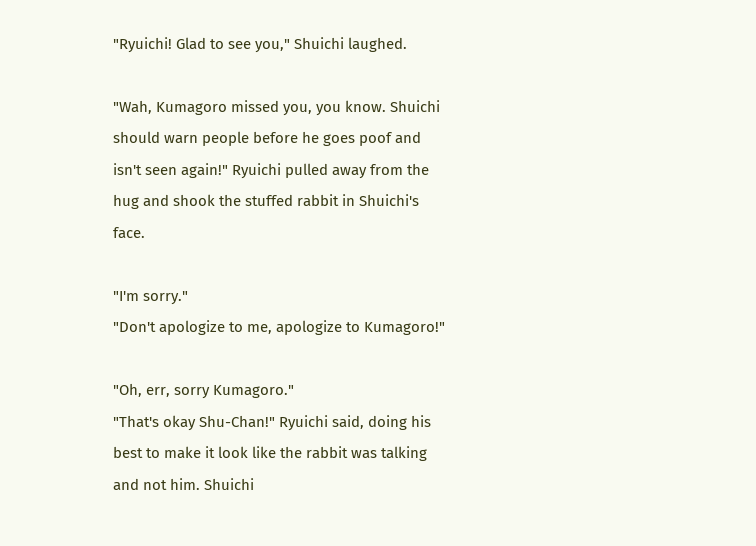"Ryuichi! Glad to see you," Shuichi laughed.

"Wah, Kumagoro missed you, you know. Shuichi should warn people before he goes poof and isn't seen again!" Ryuichi pulled away from the hug and shook the stuffed rabbit in Shuichi's face.

"I'm sorry."
"Don't apologize to me, apologize to Kumagoro!"

"Oh, err, sorry Kumagoro."
"That's okay Shu-Chan!" Ryuichi said, doing his best to make it look like the rabbit was talking and not him. Shuichi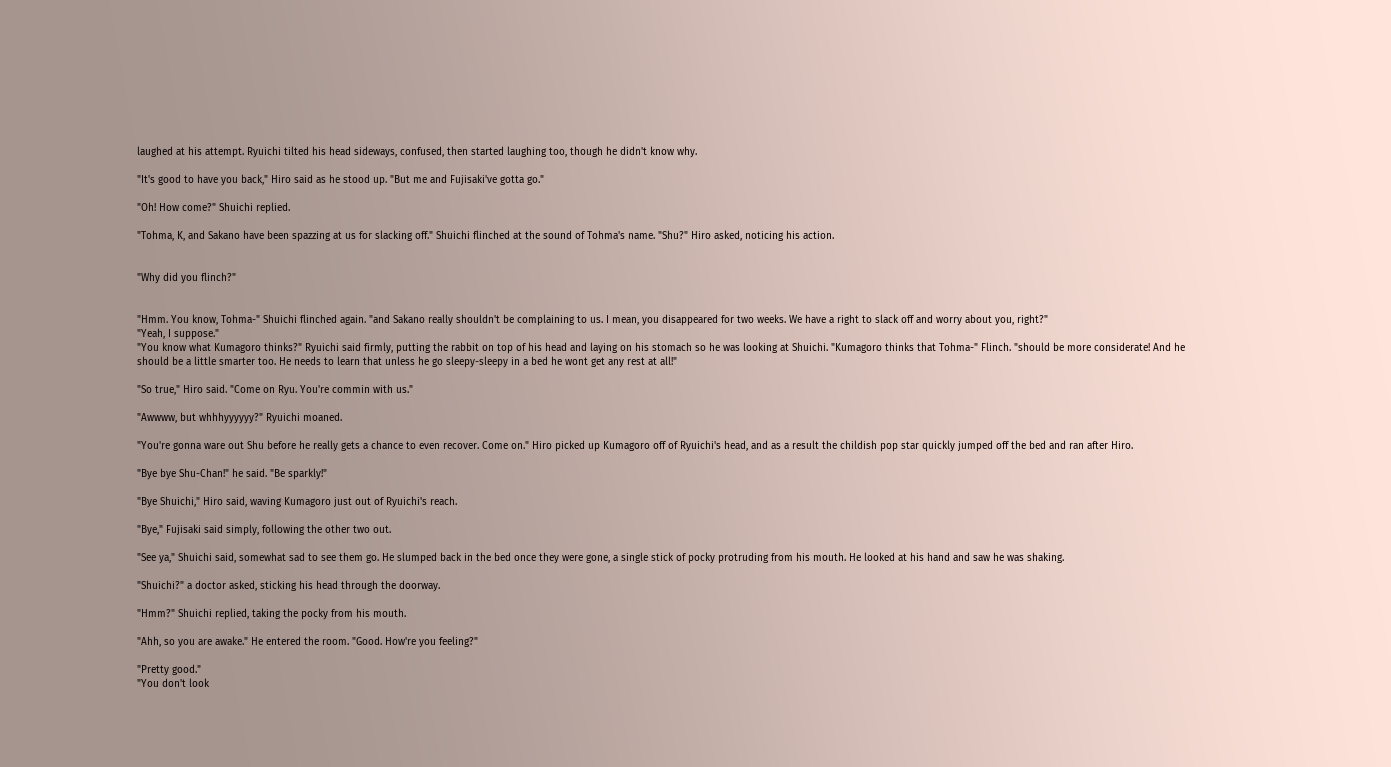laughed at his attempt. Ryuichi tilted his head sideways, confused, then started laughing too, though he didn't know why.

"It's good to have you back," Hiro said as he stood up. "But me and Fujisaki've gotta go."

"Oh! How come?" Shuichi replied.

"Tohma, K, and Sakano have been spazzing at us for slacking off." Shuichi flinched at the sound of Tohma's name. "Shu?" Hiro asked, noticing his action.


"Why did you flinch?"


"Hmm. You know, Tohma-" Shuichi flinched again. "and Sakano really shouldn't be complaining to us. I mean, you disappeared for two weeks. We have a right to slack off and worry about you, right?"
"Yeah, I suppose."
"You know what Kumagoro thinks?" Ryuichi said firmly, putting the rabbit on top of his head and laying on his stomach so he was looking at Shuichi. "Kumagoro thinks that Tohma-" Flinch. "should be more considerate! And he should be a little smarter too. He needs to learn that unless he go sleepy-sleepy in a bed he wont get any rest at all!"

"So true," Hiro said. "Come on Ryu. You're commin with us."

"Awwww, but whhhyyyyyy?" Ryuichi moaned.

"You're gonna ware out Shu before he really gets a chance to even recover. Come on." Hiro picked up Kumagoro off of Ryuichi's head, and as a result the childish pop star quickly jumped off the bed and ran after Hiro.

"Bye bye Shu-Chan!" he said. "Be sparkly!"

"Bye Shuichi," Hiro said, waving Kumagoro just out of Ryuichi's reach.

"Bye," Fujisaki said simply, following the other two out.

"See ya," Shuichi said, somewhat sad to see them go. He slumped back in the bed once they were gone, a single stick of pocky protruding from his mouth. He looked at his hand and saw he was shaking.

"Shuichi?" a doctor asked, sticking his head through the doorway.

"Hmm?" Shuichi replied, taking the pocky from his mouth.

"Ahh, so you are awake." He entered the room. "Good. How're you feeling?"

"Pretty good."
"You don't look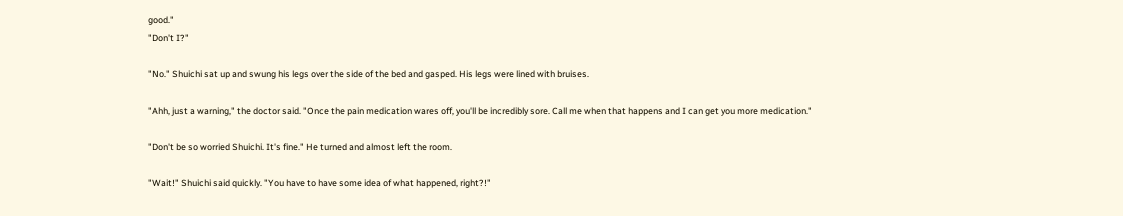good."
"Don't I?"

"No." Shuichi sat up and swung his legs over the side of the bed and gasped. His legs were lined with bruises.

"Ahh, just a warning," the doctor said. "Once the pain medication wares off, you'll be incredibly sore. Call me when that happens and I can get you more medication."

"Don't be so worried Shuichi. It's fine." He turned and almost left the room.

"Wait!" Shuichi said quickly. "You have to have some idea of what happened, right?!"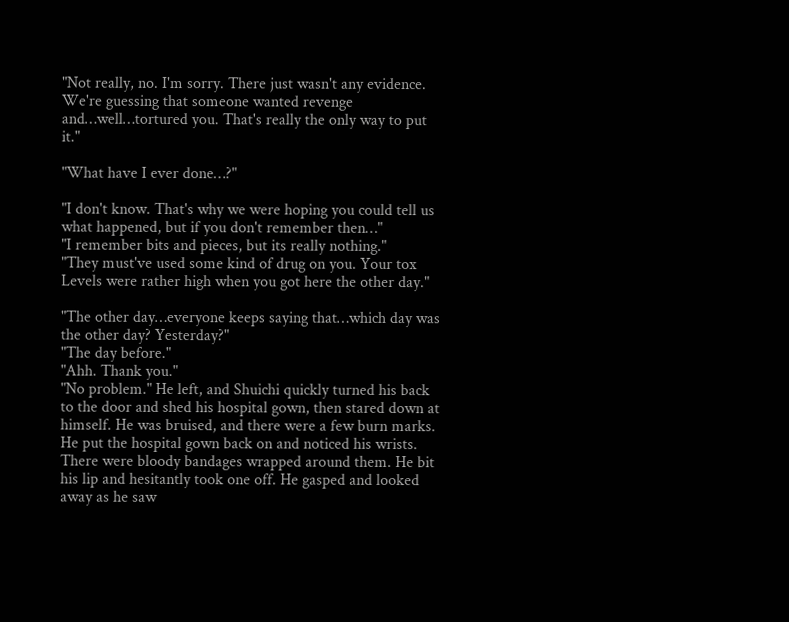"Not really, no. I'm sorry. There just wasn't any evidence. We're guessing that someone wanted revenge and…well…tortured you. That's really the only way to put it."

"What have I ever done…?"

"I don't know. That's why we were hoping you could tell us what happened, but if you don't remember then…"
"I remember bits and pieces, but its really nothing."
"They must've used some kind of drug on you. Your tox Levels were rather high when you got here the other day."

"The other day…everyone keeps saying that…which day was the other day? Yesterday?"
"The day before."
"Ahh. Thank you."
"No problem." He left, and Shuichi quickly turned his back to the door and shed his hospital gown, then stared down at himself. He was bruised, and there were a few burn marks. He put the hospital gown back on and noticed his wrists. There were bloody bandages wrapped around them. He bit his lip and hesitantly took one off. He gasped and looked away as he saw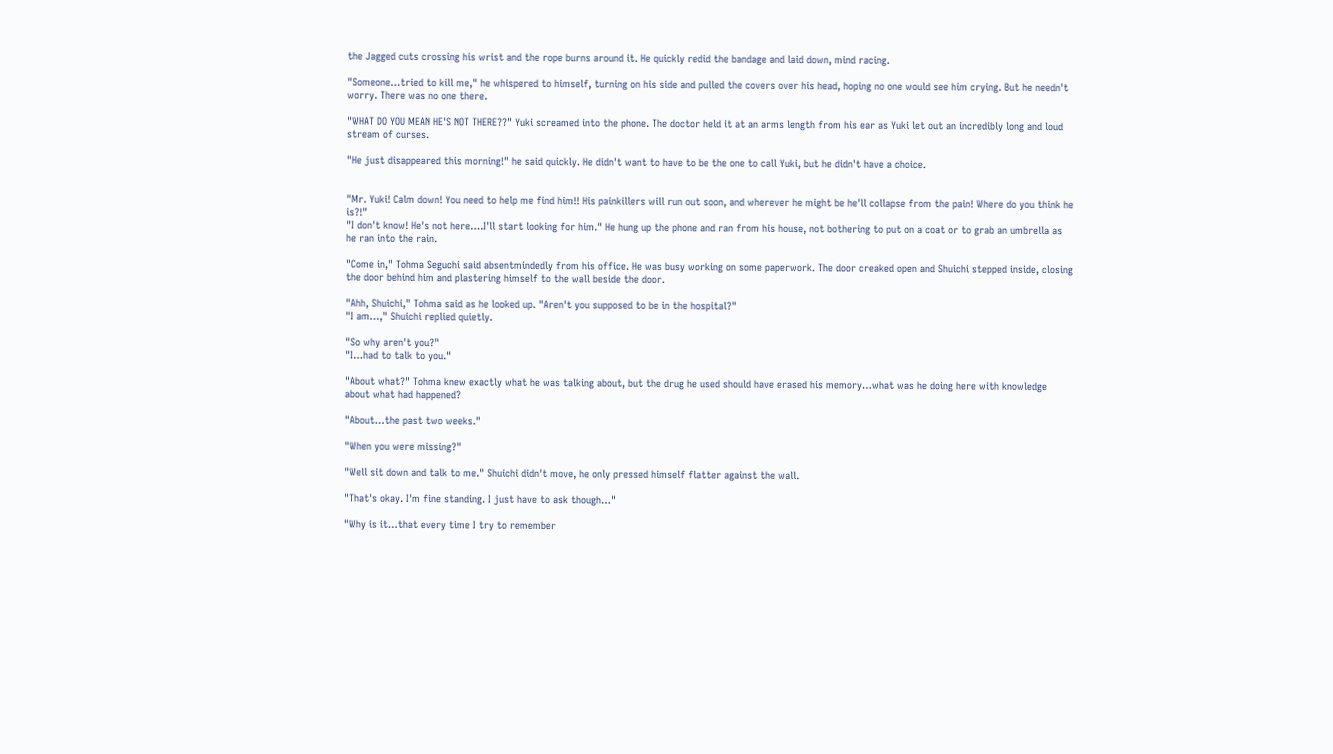the Jagged cuts crossing his wrist and the rope burns around it. He quickly redid the bandage and laid down, mind racing.

"Someone…tried to kill me," he whispered to himself, turning on his side and pulled the covers over his head, hoping no one would see him crying. But he needn't worry. There was no one there.

"WHAT DO YOU MEAN HE'S NOT THERE??" Yuki screamed into the phone. The doctor held it at an arms length from his ear as Yuki let out an incredibly long and loud stream of curses.

"He just disappeared this morning!" he said quickly. He didn't want to have to be the one to call Yuki, but he didn't have a choice.


"Mr. Yuki! Calm down! You need to help me find him!! His painkillers will run out soon, and wherever he might be he'll collapse from the pain! Where do you think he is?!"
"I don't know! He's not here….I'll start looking for him." He hung up the phone and ran from his house, not bothering to put on a coat or to grab an umbrella as he ran into the rain.

"Come in," Tohma Seguchi said absentmindedly from his office. He was busy working on some paperwork. The door creaked open and Shuichi stepped inside, closing the door behind him and plastering himself to the wall beside the door.

"Ahh, Shuichi," Tohma said as he looked up. "Aren't you supposed to be in the hospital?"
"I am…," Shuichi replied quietly.

"So why aren't you?"
"I…had to talk to you."

"About what?" Tohma knew exactly what he was talking about, but the drug he used should have erased his memory…what was he doing here with knowledge about what had happened?

"About…the past two weeks."

"When you were missing?"

"Well sit down and talk to me." Shuichi didn't move, he only pressed himself flatter against the wall.

"That's okay. I'm fine standing. I just have to ask though…"

"Why is it…that every time I try to remember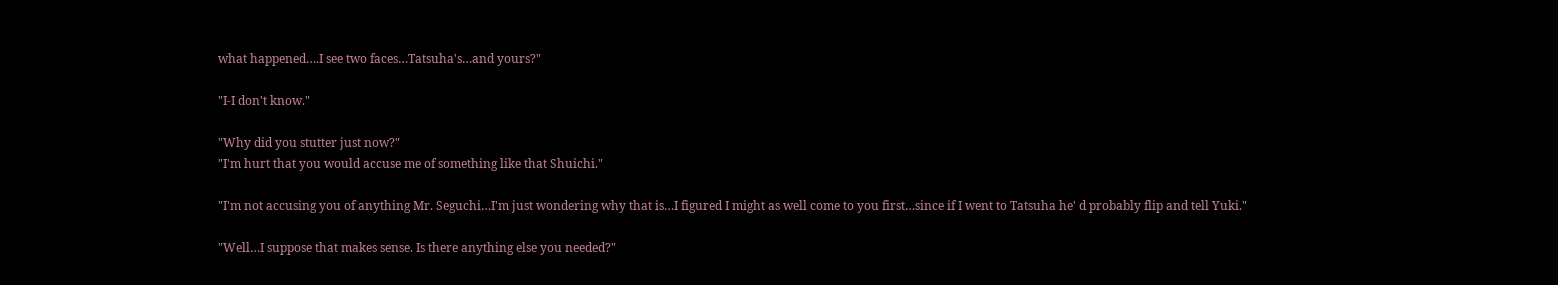what happened….I see two faces…Tatsuha's…and yours?"

"I-I don't know."

"Why did you stutter just now?"
"I'm hurt that you would accuse me of something like that Shuichi."

"I'm not accusing you of anything Mr. Seguchi…I'm just wondering why that is…I figured I might as well come to you first…since if I went to Tatsuha he' d probably flip and tell Yuki."

"Well…I suppose that makes sense. Is there anything else you needed?"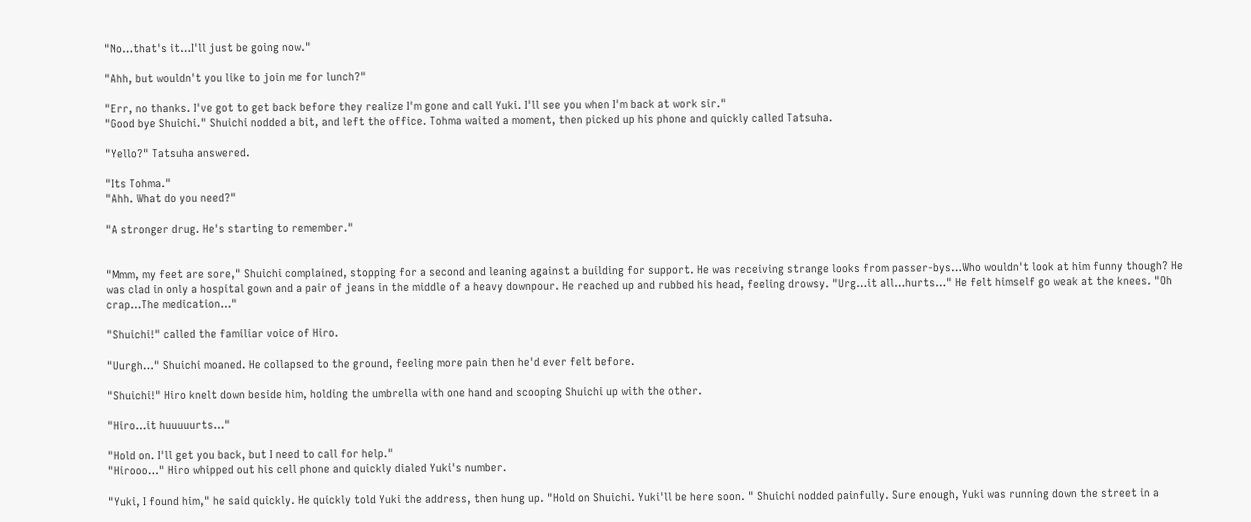"No…that's it…I'll just be going now."

"Ahh, but wouldn't you like to join me for lunch?"

"Err, no thanks. I've got to get back before they realize I'm gone and call Yuki. I'll see you when I'm back at work sir."
"Good bye Shuichi." Shuichi nodded a bit, and left the office. Tohma waited a moment, then picked up his phone and quickly called Tatsuha.

"Yello?" Tatsuha answered.

"Its Tohma."
"Ahh. What do you need?"

"A stronger drug. He's starting to remember."


"Mmm, my feet are sore," Shuichi complained, stopping for a second and leaning against a building for support. He was receiving strange looks from passer-bys…Who wouldn't look at him funny though? He was clad in only a hospital gown and a pair of jeans in the middle of a heavy downpour. He reached up and rubbed his head, feeling drowsy. "Urg…it all…hurts…" He felt himself go weak at the knees. "Oh crap…The medication…"

"Shuichi!" called the familiar voice of Hiro.

"Uurgh…" Shuichi moaned. He collapsed to the ground, feeling more pain then he'd ever felt before.

"Shuichi!" Hiro knelt down beside him, holding the umbrella with one hand and scooping Shuichi up with the other.

"Hiro…it huuuuurts…"

"Hold on. I'll get you back, but I need to call for help."
"Hirooo…" Hiro whipped out his cell phone and quickly dialed Yuki's number.

"Yuki, I found him," he said quickly. He quickly told Yuki the address, then hung up. "Hold on Shuichi. Yuki'll be here soon. " Shuichi nodded painfully. Sure enough, Yuki was running down the street in a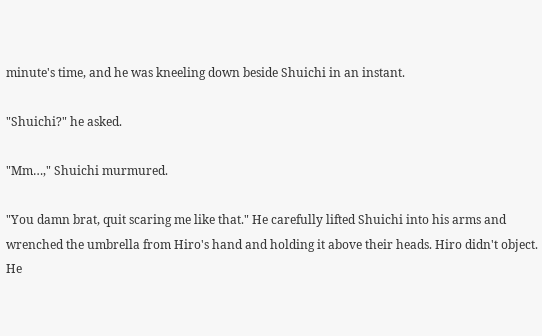minute's time, and he was kneeling down beside Shuichi in an instant.

"Shuichi?" he asked.

"Mm…," Shuichi murmured.

"You damn brat, quit scaring me like that." He carefully lifted Shuichi into his arms and wrenched the umbrella from Hiro's hand and holding it above their heads. Hiro didn't object. He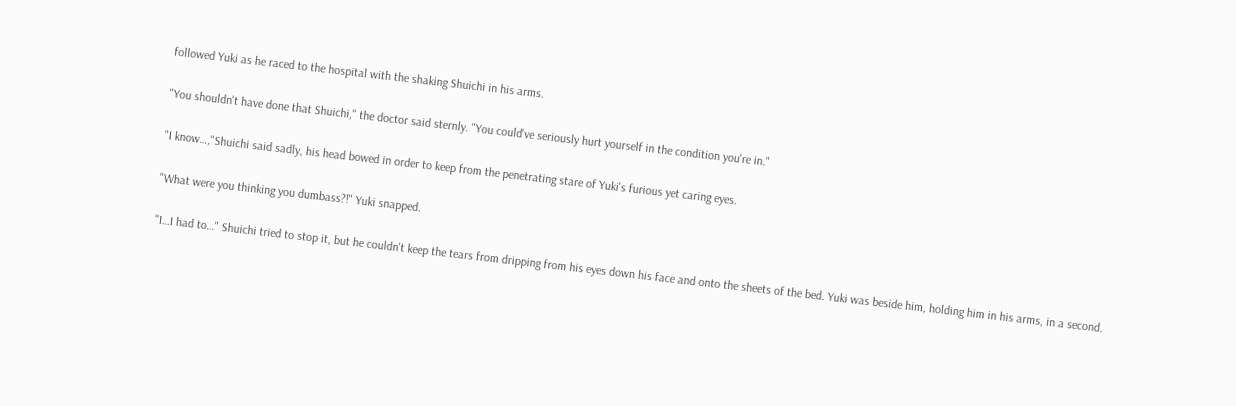followed Yuki as he raced to the hospital with the shaking Shuichi in his arms.

"You shouldn't have done that Shuichi," the doctor said sternly. "You could've seriously hurt yourself in the condition you're in."

"I know…,"Shuichi said sadly, his head bowed in order to keep from the penetrating stare of Yuki's furious yet caring eyes.

"What were you thinking you dumbass?!" Yuki snapped.

"I…I had to…" Shuichi tried to stop it, but he couldn't keep the tears from dripping from his eyes down his face and onto the sheets of the bed. Yuki was beside him, holding him in his arms, in a second.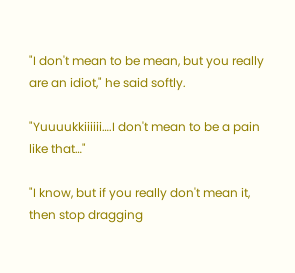"I don't mean to be mean, but you really are an idiot," he said softly.

"Yuuuukkiiiiii….I don't mean to be a pain like that…"

"I know, but if you really don't mean it, then stop dragging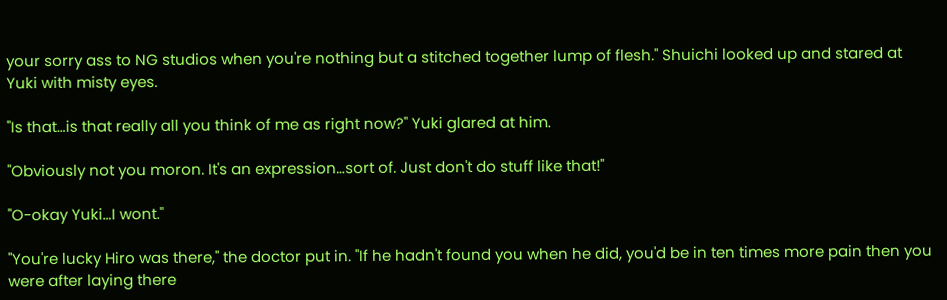your sorry ass to NG studios when you're nothing but a stitched together lump of flesh." Shuichi looked up and stared at Yuki with misty eyes.

"Is that…is that really all you think of me as right now?" Yuki glared at him.

"Obviously not you moron. It's an expression…sort of. Just don't do stuff like that!"

"O-okay Yuki…I wont."

"You're lucky Hiro was there," the doctor put in. "If he hadn't found you when he did, you'd be in ten times more pain then you were after laying there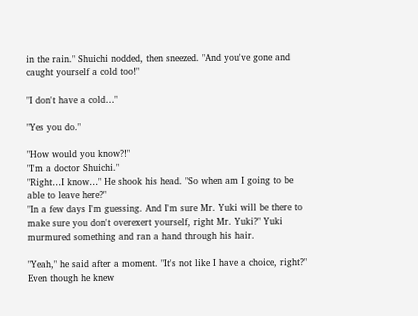in the rain." Shuichi nodded, then sneezed. "And you've gone and caught yourself a cold too!"

"I don't have a cold…"

"Yes you do."

"How would you know?!"
"I'm a doctor Shuichi."
"Right…I know…" He shook his head. "So when am I going to be able to leave here?"
"In a few days I'm guessing. And I'm sure Mr. Yuki will be there to make sure you don't overexert yourself, right Mr. Yuki?" Yuki murmured something and ran a hand through his hair.

"Yeah," he said after a moment. "It's not like I have a choice, right?" Even though he knew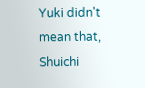Yuki didn't mean that, Shuichi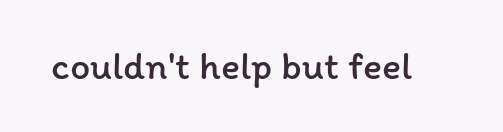couldn't help but feel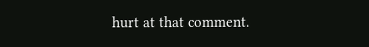hurt at that comment.